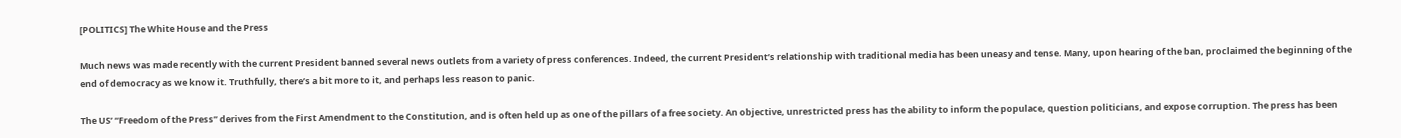[POLITICS] The White House and the Press

Much news was made recently with the current President banned several news outlets from a variety of press conferences. Indeed, the current President’s relationship with traditional media has been uneasy and tense. Many, upon hearing of the ban, proclaimed the beginning of the end of democracy as we know it. Truthfully, there’s a bit more to it, and perhaps less reason to panic.

The US’ “Freedom of the Press” derives from the First Amendment to the Constitution, and is often held up as one of the pillars of a free society. An objective, unrestricted press has the ability to inform the populace, question politicians, and expose corruption. The press has been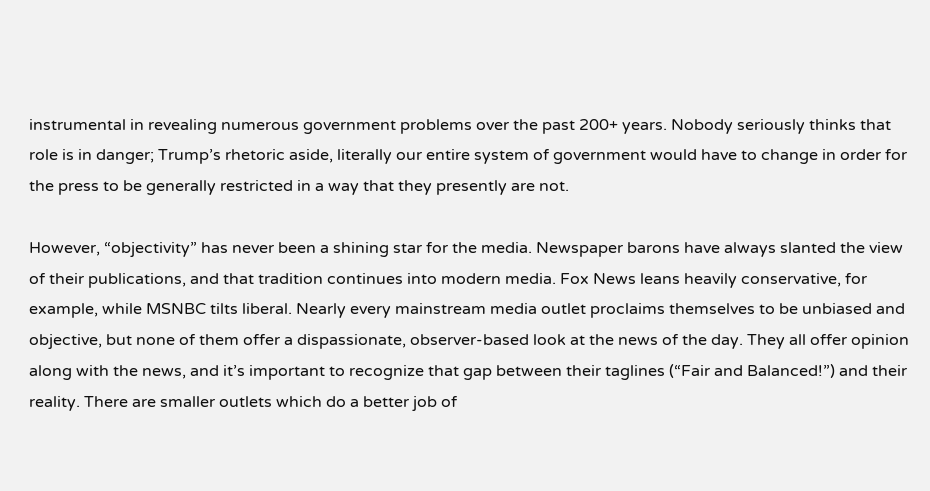instrumental in revealing numerous government problems over the past 200+ years. Nobody seriously thinks that role is in danger; Trump’s rhetoric aside, literally our entire system of government would have to change in order for the press to be generally restricted in a way that they presently are not.

However, “objectivity” has never been a shining star for the media. Newspaper barons have always slanted the view of their publications, and that tradition continues into modern media. Fox News leans heavily conservative, for example, while MSNBC tilts liberal. Nearly every mainstream media outlet proclaims themselves to be unbiased and objective, but none of them offer a dispassionate, observer-based look at the news of the day. They all offer opinion along with the news, and it’s important to recognize that gap between their taglines (“Fair and Balanced!”) and their reality. There are smaller outlets which do a better job of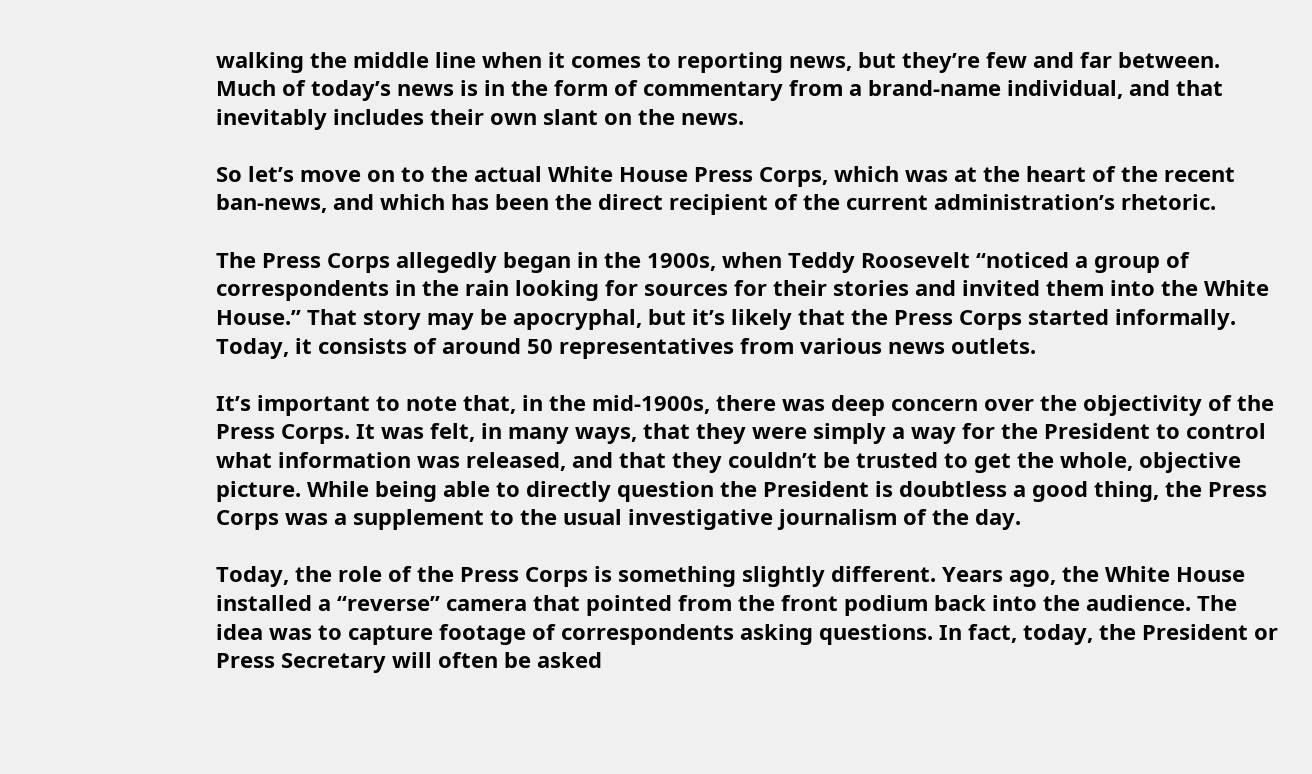walking the middle line when it comes to reporting news, but they’re few and far between. Much of today’s news is in the form of commentary from a brand-name individual, and that inevitably includes their own slant on the news.

So let’s move on to the actual White House Press Corps, which was at the heart of the recent ban-news, and which has been the direct recipient of the current administration’s rhetoric.

The Press Corps allegedly began in the 1900s, when Teddy Roosevelt “noticed a group of correspondents in the rain looking for sources for their stories and invited them into the White House.” That story may be apocryphal, but it’s likely that the Press Corps started informally. Today, it consists of around 50 representatives from various news outlets.

It’s important to note that, in the mid-1900s, there was deep concern over the objectivity of the Press Corps. It was felt, in many ways, that they were simply a way for the President to control what information was released, and that they couldn’t be trusted to get the whole, objective picture. While being able to directly question the President is doubtless a good thing, the Press Corps was a supplement to the usual investigative journalism of the day.

Today, the role of the Press Corps is something slightly different. Years ago, the White House installed a “reverse” camera that pointed from the front podium back into the audience. The idea was to capture footage of correspondents asking questions. In fact, today, the President or Press Secretary will often be asked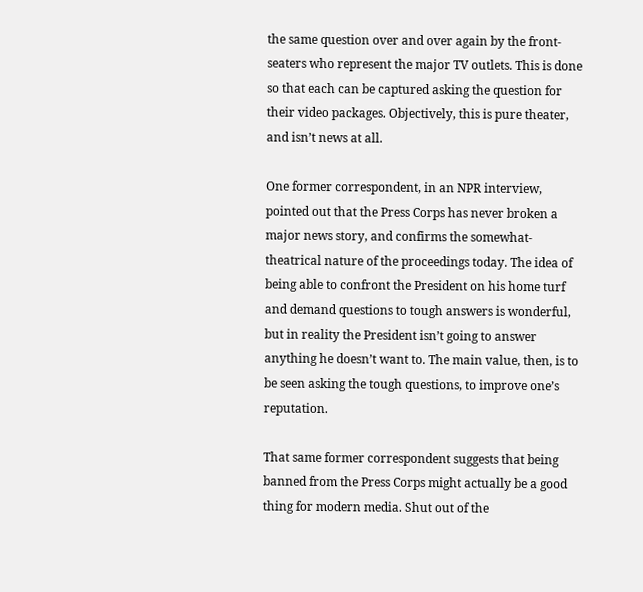the same question over and over again by the front-seaters who represent the major TV outlets. This is done so that each can be captured asking the question for their video packages. Objectively, this is pure theater, and isn’t news at all.

One former correspondent, in an NPR interview, pointed out that the Press Corps has never broken a major news story, and confirms the somewhat-theatrical nature of the proceedings today. The idea of being able to confront the President on his home turf and demand questions to tough answers is wonderful, but in reality the President isn’t going to answer anything he doesn’t want to. The main value, then, is to be seen asking the tough questions, to improve one’s reputation.

That same former correspondent suggests that being banned from the Press Corps might actually be a good thing for modern media. Shut out of the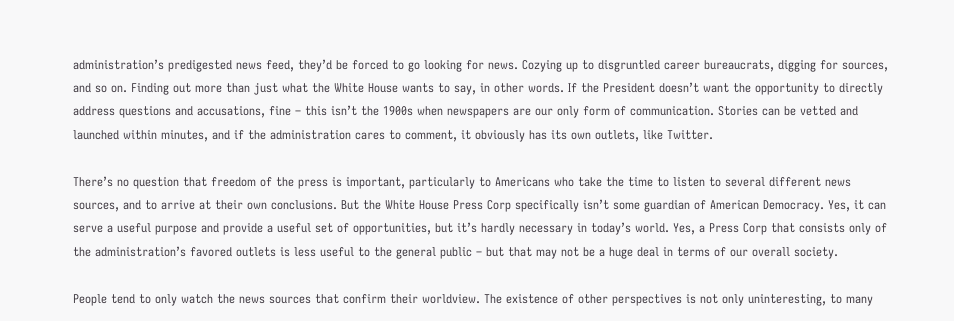administration’s predigested news feed, they’d be forced to go looking for news. Cozying up to disgruntled career bureaucrats, digging for sources, and so on. Finding out more than just what the White House wants to say, in other words. If the President doesn’t want the opportunity to directly address questions and accusations, fine – this isn’t the 1900s when newspapers are our only form of communication. Stories can be vetted and launched within minutes, and if the administration cares to comment, it obviously has its own outlets, like Twitter.

There’s no question that freedom of the press is important, particularly to Americans who take the time to listen to several different news sources, and to arrive at their own conclusions. But the White House Press Corp specifically isn’t some guardian of American Democracy. Yes, it can serve a useful purpose and provide a useful set of opportunities, but it’s hardly necessary in today’s world. Yes, a Press Corp that consists only of the administration’s favored outlets is less useful to the general public – but that may not be a huge deal in terms of our overall society.

People tend to only watch the news sources that confirm their worldview. The existence of other perspectives is not only uninteresting, to many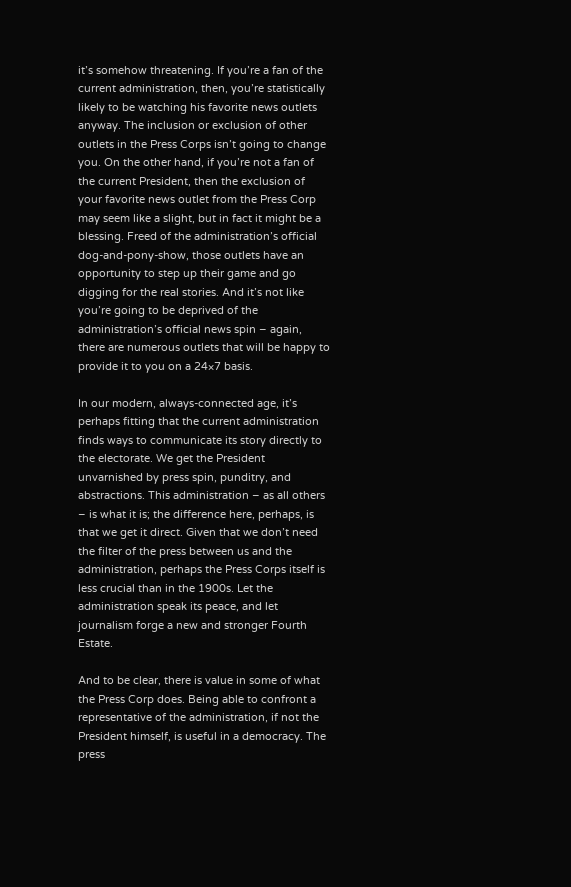it’s somehow threatening. If you’re a fan of the current administration, then, you’re statistically likely to be watching his favorite news outlets anyway. The inclusion or exclusion of other outlets in the Press Corps isn’t going to change you. On the other hand, if you’re not a fan of the current President, then the exclusion of your favorite news outlet from the Press Corp may seem like a slight, but in fact it might be a blessing. Freed of the administration’s official dog-and-pony-show, those outlets have an opportunity to step up their game and go digging for the real stories. And it’s not like you’re going to be deprived of the administration’s official news spin – again, there are numerous outlets that will be happy to provide it to you on a 24×7 basis.

In our modern, always-connected age, it’s perhaps fitting that the current administration finds ways to communicate its story directly to the electorate. We get the President unvarnished by press spin, punditry, and abstractions. This administration – as all others – is what it is; the difference here, perhaps, is that we get it direct. Given that we don’t need the filter of the press between us and the administration, perhaps the Press Corps itself is less crucial than in the 1900s. Let the administration speak its peace, and let journalism forge a new and stronger Fourth Estate.

And to be clear, there is value in some of what the Press Corp does. Being able to confront a representative of the administration, if not the President himself, is useful in a democracy. The press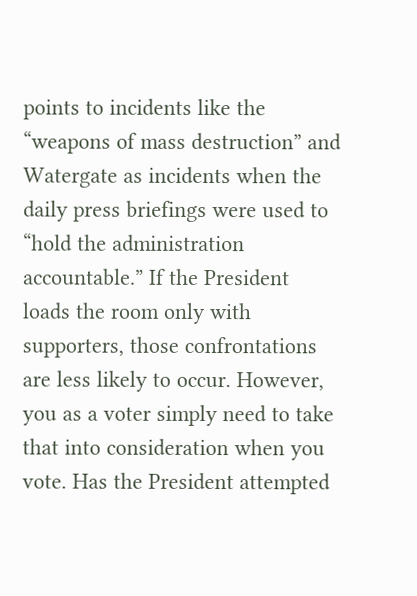points to incidents like the “weapons of mass destruction” and Watergate as incidents when the daily press briefings were used to “hold the administration accountable.” If the President loads the room only with supporters, those confrontations are less likely to occur. However, you as a voter simply need to take that into consideration when you vote. Has the President attempted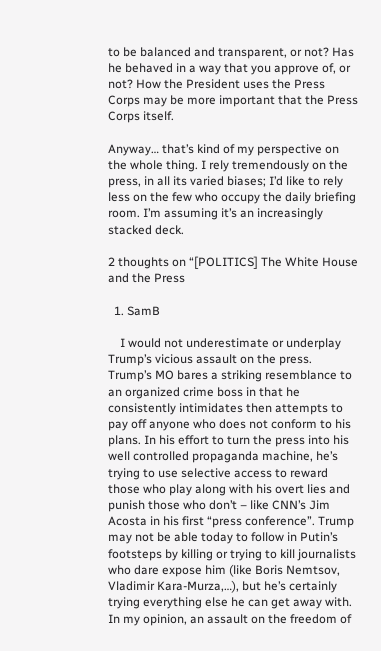to be balanced and transparent, or not? Has he behaved in a way that you approve of, or not? How the President uses the Press Corps may be more important that the Press Corps itself.

Anyway… that’s kind of my perspective on the whole thing. I rely tremendously on the press, in all its varied biases; I’d like to rely less on the few who occupy the daily briefing room. I’m assuming it’s an increasingly stacked deck.

2 thoughts on “[POLITICS] The White House and the Press

  1. SamB

    I would not underestimate or underplay Trump’s vicious assault on the press. Trump’s MO bares a striking resemblance to an organized crime boss in that he consistently intimidates then attempts to pay off anyone who does not conform to his plans. In his effort to turn the press into his well controlled propaganda machine, he’s trying to use selective access to reward those who play along with his overt lies and punish those who don’t – like CNN’s Jim Acosta in his first “press conference”. Trump may not be able today to follow in Putin’s footsteps by killing or trying to kill journalists who dare expose him (like Boris Nemtsov, Vladimir Kara-Murza,…), but he’s certainly trying everything else he can get away with. In my opinion, an assault on the freedom of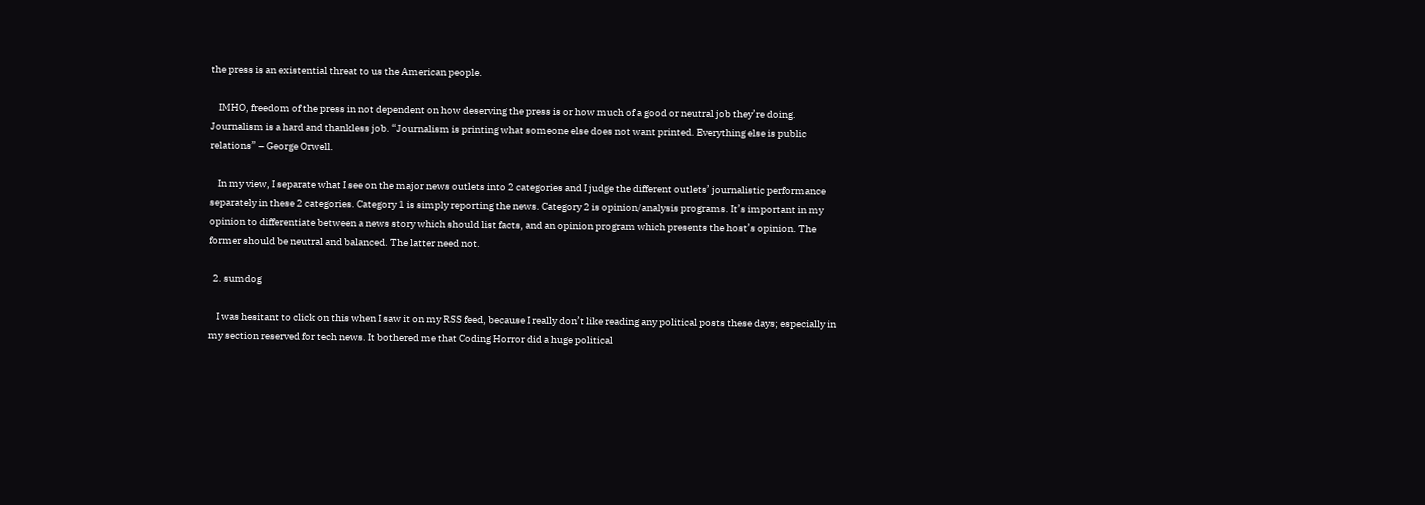the press is an existential threat to us the American people.

    IMHO, freedom of the press in not dependent on how deserving the press is or how much of a good or neutral job they’re doing. Journalism is a hard and thankless job. “Journalism is printing what someone else does not want printed. Everything else is public relations” – George Orwell.

    In my view, I separate what I see on the major news outlets into 2 categories and I judge the different outlets’ journalistic performance separately in these 2 categories. Category 1 is simply reporting the news. Category 2 is opinion/analysis programs. It’s important in my opinion to differentiate between a news story which should list facts, and an opinion program which presents the host’s opinion. The former should be neutral and balanced. The latter need not.

  2. sumdog

    I was hesitant to click on this when I saw it on my RSS feed, because I really don’t like reading any political posts these days; especially in my section reserved for tech news. It bothered me that Coding Horror did a huge political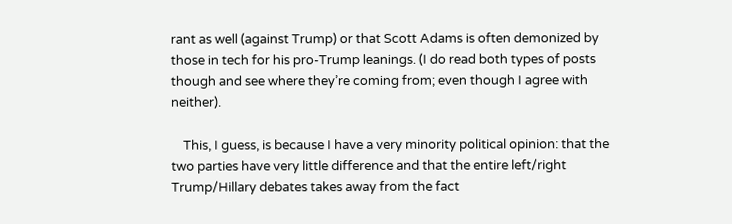rant as well (against Trump) or that Scott Adams is often demonized by those in tech for his pro-Trump leanings. (I do read both types of posts though and see where they’re coming from; even though I agree with neither).

    This, I guess, is because I have a very minority political opinion: that the two parties have very little difference and that the entire left/right Trump/Hillary debates takes away from the fact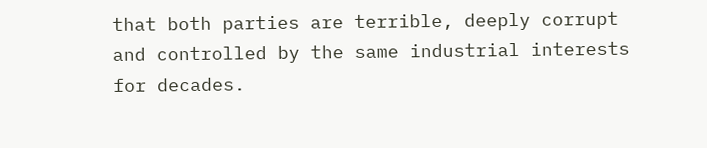that both parties are terrible, deeply corrupt and controlled by the same industrial interests for decades.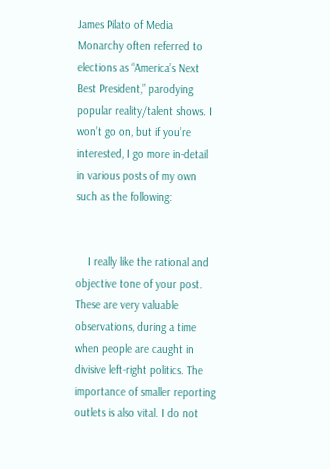James Pilato of Media Monarchy often referred to elections as “America’s Next Best President,” parodying popular reality/talent shows. I won’t go on, but if you’re interested, I go more in-detail in various posts of my own such as the following:


    I really like the rational and objective tone of your post. These are very valuable observations, during a time when people are caught in divisive left-right politics. The importance of smaller reporting outlets is also vital. I do not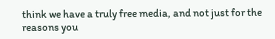think we have a truly free media, and not just for the reasons you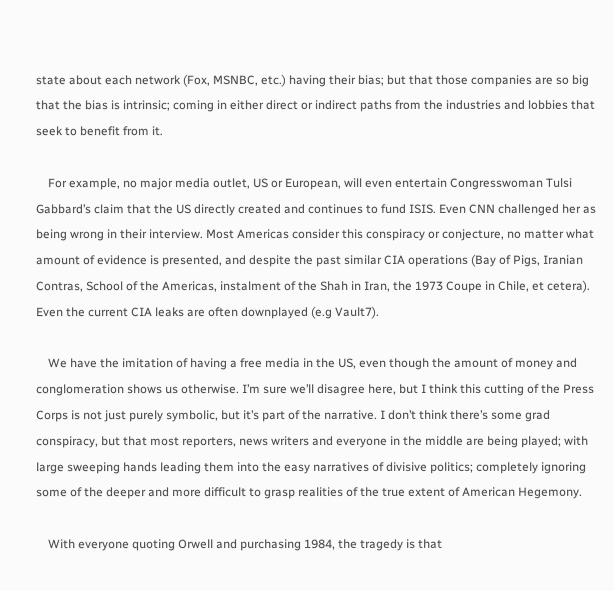state about each network (Fox, MSNBC, etc.) having their bias; but that those companies are so big that the bias is intrinsic; coming in either direct or indirect paths from the industries and lobbies that seek to benefit from it.

    For example, no major media outlet, US or European, will even entertain Congresswoman Tulsi Gabbard’s claim that the US directly created and continues to fund ISIS. Even CNN challenged her as being wrong in their interview. Most Americas consider this conspiracy or conjecture, no matter what amount of evidence is presented, and despite the past similar CIA operations (Bay of Pigs, Iranian Contras, School of the Americas, instalment of the Shah in Iran, the 1973 Coupe in Chile, et cetera). Even the current CIA leaks are often downplayed (e.g Vault7).

    We have the imitation of having a free media in the US, even though the amount of money and conglomeration shows us otherwise. I’m sure we’ll disagree here, but I think this cutting of the Press Corps is not just purely symbolic, but it’s part of the narrative. I don’t think there’s some grad conspiracy, but that most reporters, news writers and everyone in the middle are being played; with large sweeping hands leading them into the easy narratives of divisive politics; completely ignoring some of the deeper and more difficult to grasp realities of the true extent of American Hegemony.

    With everyone quoting Orwell and purchasing 1984, the tragedy is that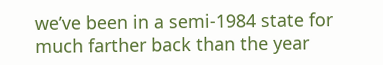we’ve been in a semi-1984 state for much farther back than the year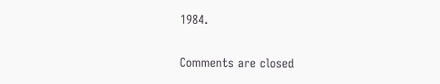1984.

Comments are closed